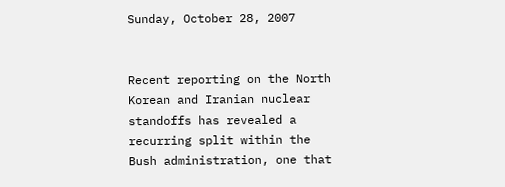Sunday, October 28, 2007


Recent reporting on the North Korean and Iranian nuclear standoffs has revealed a recurring split within the Bush administration, one that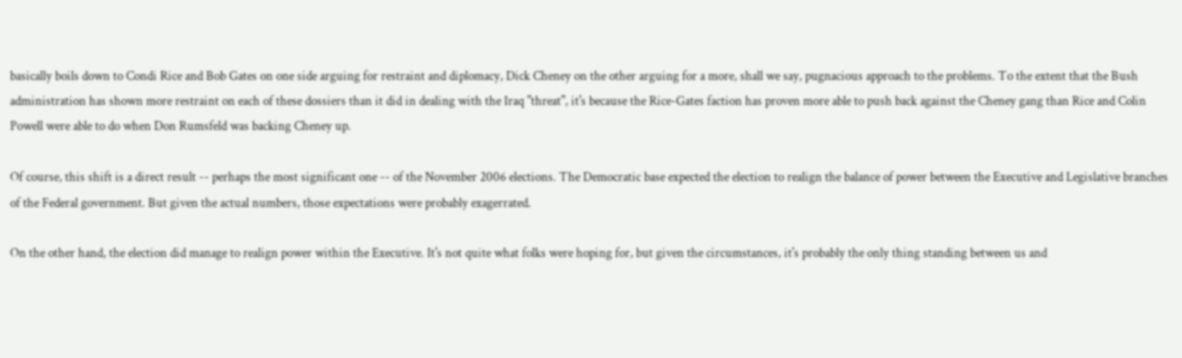basically boils down to Condi Rice and Bob Gates on one side arguing for restraint and diplomacy, Dick Cheney on the other arguing for a more, shall we say, pugnacious approach to the problems. To the extent that the Bush administration has shown more restraint on each of these dossiers than it did in dealing with the Iraq "threat", it's because the Rice-Gates faction has proven more able to push back against the Cheney gang than Rice and Colin Powell were able to do when Don Rumsfeld was backing Cheney up.

Of course, this shift is a direct result -- perhaps the most significant one -- of the November 2006 elections. The Democratic base expected the election to realign the balance of power between the Executive and Legislative branches of the Federal government. But given the actual numbers, those expectations were probably exagerrated.

On the other hand, the election did manage to realign power within the Executive. It's not quite what folks were hoping for, but given the circumstances, it's probably the only thing standing between us and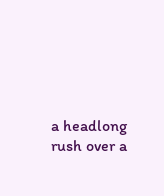a headlong rush over a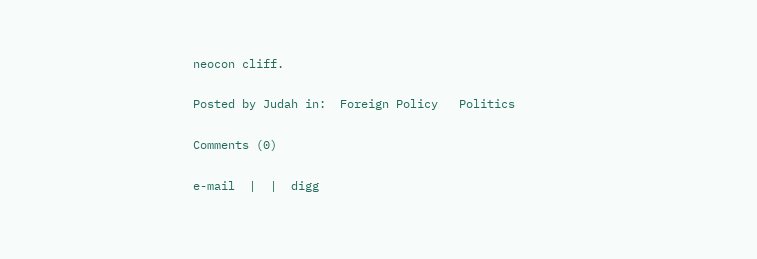neocon cliff.

Posted by Judah in:  Foreign Policy   Politics

Comments (0)

e-mail  |  |  digg